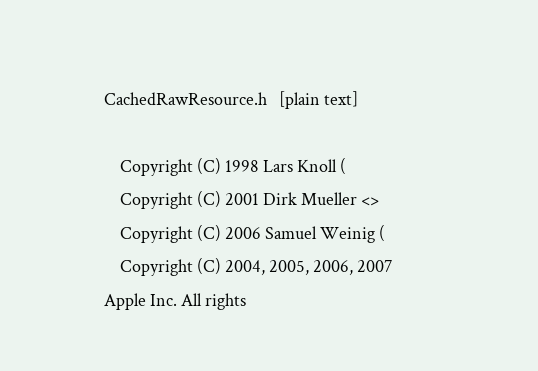CachedRawResource.h   [plain text]

    Copyright (C) 1998 Lars Knoll (
    Copyright (C) 2001 Dirk Mueller <>
    Copyright (C) 2006 Samuel Weinig (
    Copyright (C) 2004, 2005, 2006, 2007 Apple Inc. All rights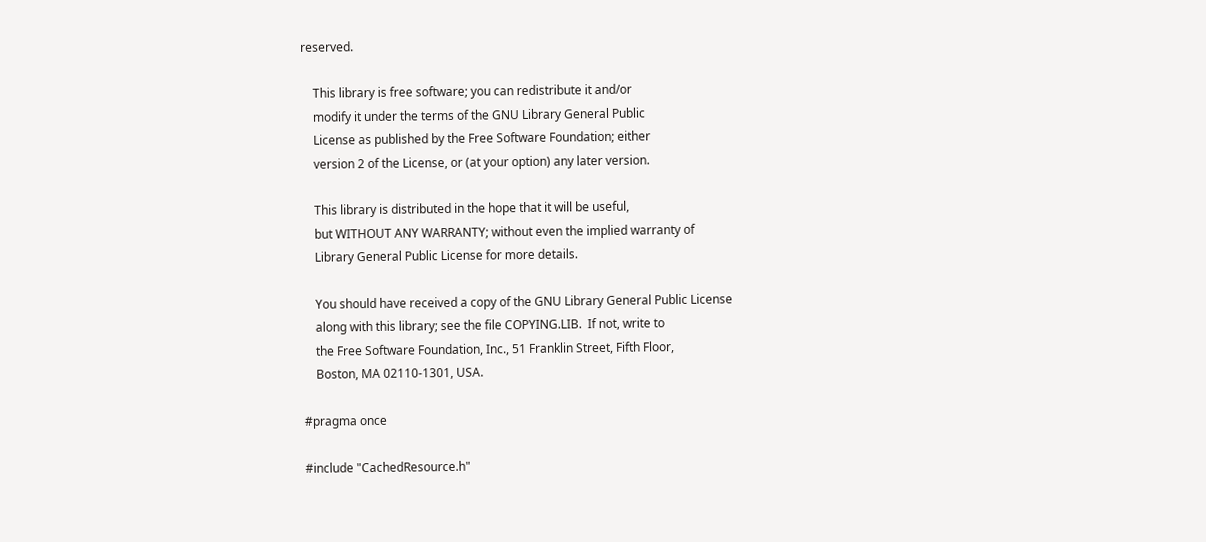reserved.

    This library is free software; you can redistribute it and/or
    modify it under the terms of the GNU Library General Public
    License as published by the Free Software Foundation; either
    version 2 of the License, or (at your option) any later version.

    This library is distributed in the hope that it will be useful,
    but WITHOUT ANY WARRANTY; without even the implied warranty of
    Library General Public License for more details.

    You should have received a copy of the GNU Library General Public License
    along with this library; see the file COPYING.LIB.  If not, write to
    the Free Software Foundation, Inc., 51 Franklin Street, Fifth Floor,
    Boston, MA 02110-1301, USA.

#pragma once

#include "CachedResource.h"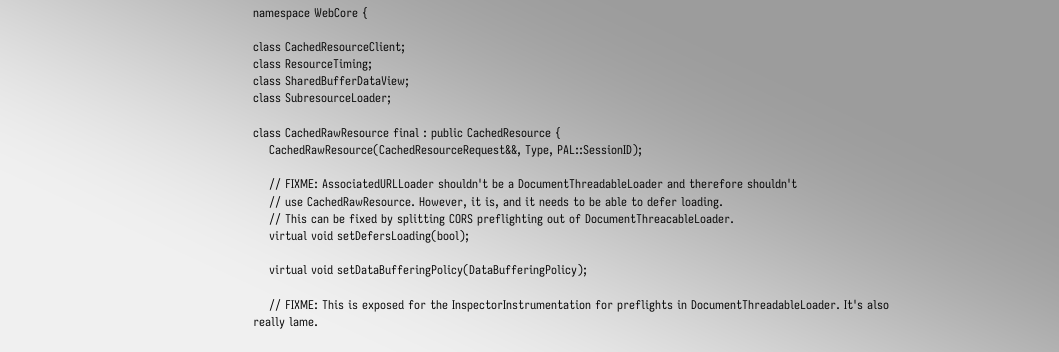namespace WebCore {

class CachedResourceClient;
class ResourceTiming;
class SharedBufferDataView;
class SubresourceLoader;

class CachedRawResource final : public CachedResource {
    CachedRawResource(CachedResourceRequest&&, Type, PAL::SessionID);

    // FIXME: AssociatedURLLoader shouldn't be a DocumentThreadableLoader and therefore shouldn't
    // use CachedRawResource. However, it is, and it needs to be able to defer loading.
    // This can be fixed by splitting CORS preflighting out of DocumentThreacableLoader.
    virtual void setDefersLoading(bool);

    virtual void setDataBufferingPolicy(DataBufferingPolicy);

    // FIXME: This is exposed for the InspectorInstrumentation for preflights in DocumentThreadableLoader. It's also really lame.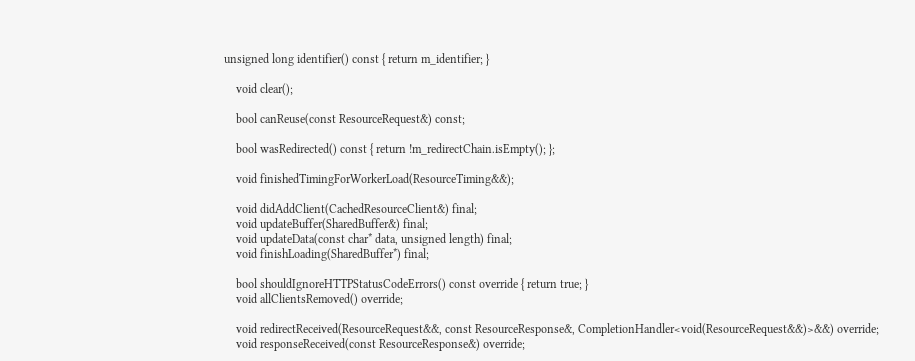unsigned long identifier() const { return m_identifier; }

    void clear();

    bool canReuse(const ResourceRequest&) const;

    bool wasRedirected() const { return !m_redirectChain.isEmpty(); };

    void finishedTimingForWorkerLoad(ResourceTiming&&);

    void didAddClient(CachedResourceClient&) final;
    void updateBuffer(SharedBuffer&) final;
    void updateData(const char* data, unsigned length) final;
    void finishLoading(SharedBuffer*) final;

    bool shouldIgnoreHTTPStatusCodeErrors() const override { return true; }
    void allClientsRemoved() override;

    void redirectReceived(ResourceRequest&&, const ResourceResponse&, CompletionHandler<void(ResourceRequest&&)>&&) override;
    void responseReceived(const ResourceResponse&) override;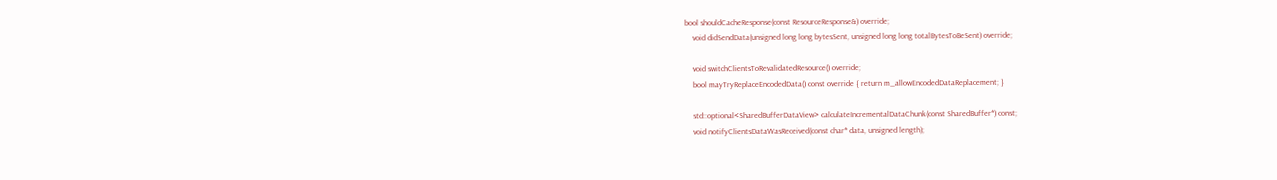bool shouldCacheResponse(const ResourceResponse&) override;
    void didSendData(unsigned long long bytesSent, unsigned long long totalBytesToBeSent) override;

    void switchClientsToRevalidatedResource() override;
    bool mayTryReplaceEncodedData() const override { return m_allowEncodedDataReplacement; }

    std::optional<SharedBufferDataView> calculateIncrementalDataChunk(const SharedBuffer*) const;
    void notifyClientsDataWasReceived(const char* data, unsigned length);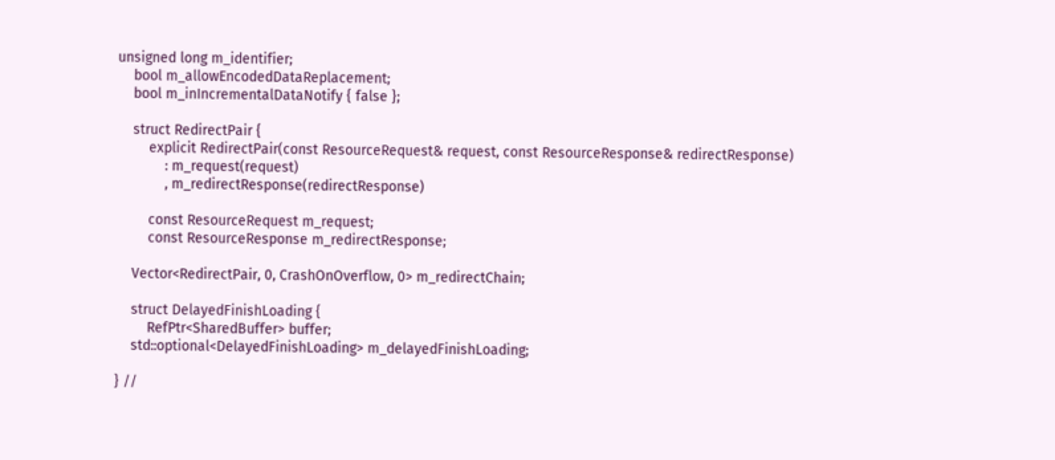unsigned long m_identifier;
    bool m_allowEncodedDataReplacement;
    bool m_inIncrementalDataNotify { false };

    struct RedirectPair {
        explicit RedirectPair(const ResourceRequest& request, const ResourceResponse& redirectResponse)
            : m_request(request)
            , m_redirectResponse(redirectResponse)

        const ResourceRequest m_request;
        const ResourceResponse m_redirectResponse;

    Vector<RedirectPair, 0, CrashOnOverflow, 0> m_redirectChain;

    struct DelayedFinishLoading {
        RefPtr<SharedBuffer> buffer;
    std::optional<DelayedFinishLoading> m_delayedFinishLoading;

} //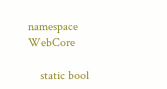namespace WebCore

    static bool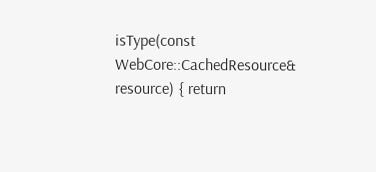isType(const WebCore::CachedResource& resource) { return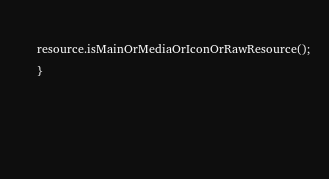resource.isMainOrMediaOrIconOrRawResource(); }